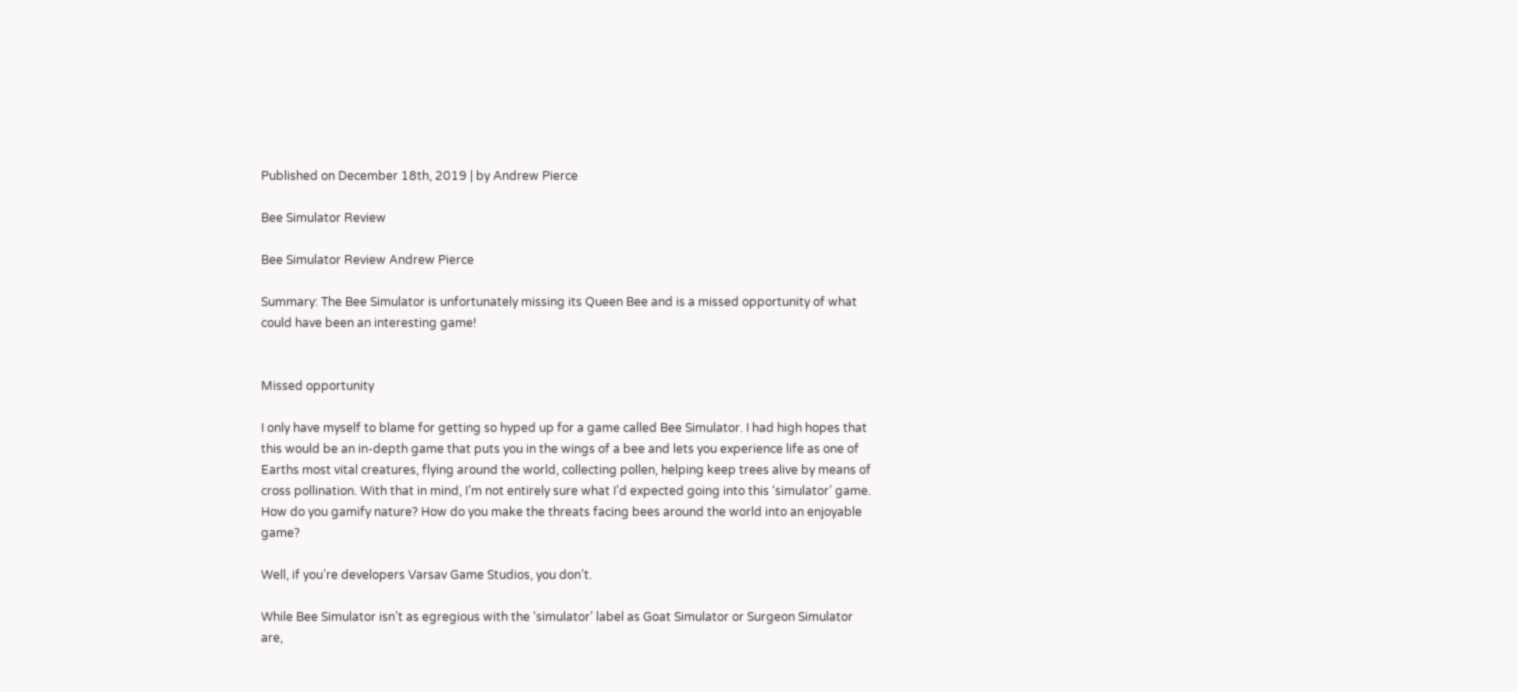Published on December 18th, 2019 | by Andrew Pierce

Bee Simulator Review

Bee Simulator Review Andrew Pierce

Summary: The Bee Simulator is unfortunately missing its Queen Bee and is a missed opportunity of what could have been an interesting game!


Missed opportunity

I only have myself to blame for getting so hyped up for a game called Bee Simulator. I had high hopes that this would be an in-depth game that puts you in the wings of a bee and lets you experience life as one of Earths most vital creatures, flying around the world, collecting pollen, helping keep trees alive by means of cross pollination. With that in mind, I’m not entirely sure what I’d expected going into this ‘simulator’ game. How do you gamify nature? How do you make the threats facing bees around the world into an enjoyable game?

Well, if you’re developers Varsav Game Studios, you don’t.

While Bee Simulator isn’t as egregious with the ‘simulator’ label as Goat Simulator or Surgeon Simulator are,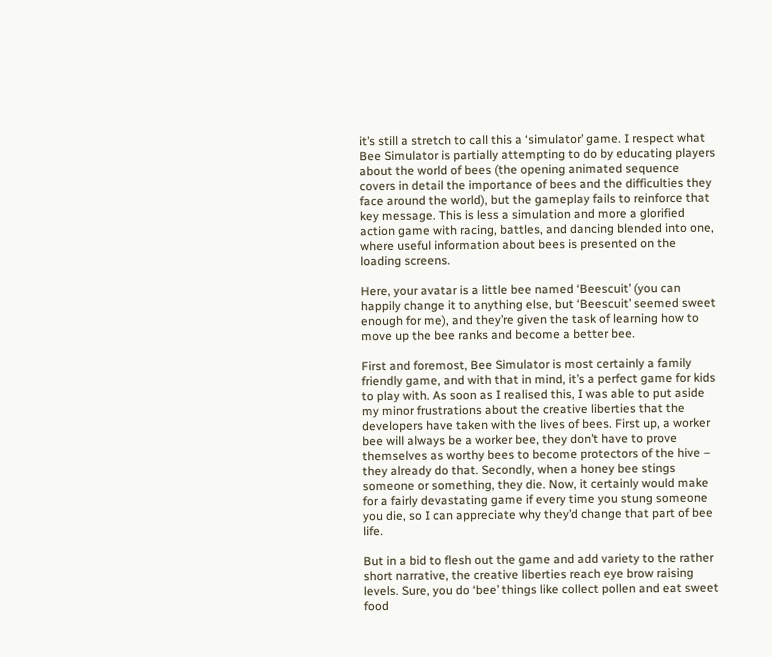it’s still a stretch to call this a ‘simulator’ game. I respect what Bee Simulator is partially attempting to do by educating players about the world of bees (the opening animated sequence covers in detail the importance of bees and the difficulties they face around the world), but the gameplay fails to reinforce that key message. This is less a simulation and more a glorified action game with racing, battles, and dancing blended into one, where useful information about bees is presented on the loading screens.

Here, your avatar is a little bee named ‘Beescuit’ (you can happily change it to anything else, but ‘Beescuit’ seemed sweet enough for me), and they’re given the task of learning how to move up the bee ranks and become a better bee.

First and foremost, Bee Simulator is most certainly a family friendly game, and with that in mind, it’s a perfect game for kids to play with. As soon as I realised this, I was able to put aside my minor frustrations about the creative liberties that the developers have taken with the lives of bees. First up, a worker bee will always be a worker bee, they don’t have to prove themselves as worthy bees to become protectors of the hive – they already do that. Secondly, when a honey bee stings someone or something, they die. Now, it certainly would make for a fairly devastating game if every time you stung someone you die, so I can appreciate why they’d change that part of bee life.

But in a bid to flesh out the game and add variety to the rather short narrative, the creative liberties reach eye brow raising levels. Sure, you do ‘bee’ things like collect pollen and eat sweet food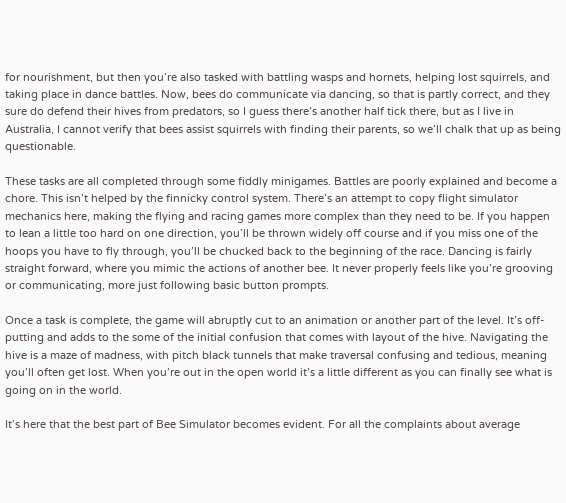for nourishment, but then you’re also tasked with battling wasps and hornets, helping lost squirrels, and taking place in dance battles. Now, bees do communicate via dancing, so that is partly correct, and they sure do defend their hives from predators, so I guess there’s another half tick there, but as I live in Australia, I cannot verify that bees assist squirrels with finding their parents, so we’ll chalk that up as being questionable.

These tasks are all completed through some fiddly minigames. Battles are poorly explained and become a chore. This isn’t helped by the finnicky control system. There’s an attempt to copy flight simulator mechanics here, making the flying and racing games more complex than they need to be. If you happen to lean a little too hard on one direction, you’ll be thrown widely off course and if you miss one of the hoops you have to fly through, you’ll be chucked back to the beginning of the race. Dancing is fairly straight forward, where you mimic the actions of another bee. It never properly feels like you’re grooving or communicating, more just following basic button prompts.

Once a task is complete, the game will abruptly cut to an animation or another part of the level. It’s off-putting and adds to the some of the initial confusion that comes with layout of the hive. Navigating the hive is a maze of madness, with pitch black tunnels that make traversal confusing and tedious, meaning you’ll often get lost. When you’re out in the open world it’s a little different as you can finally see what is going on in the world.

It’s here that the best part of Bee Simulator becomes evident. For all the complaints about average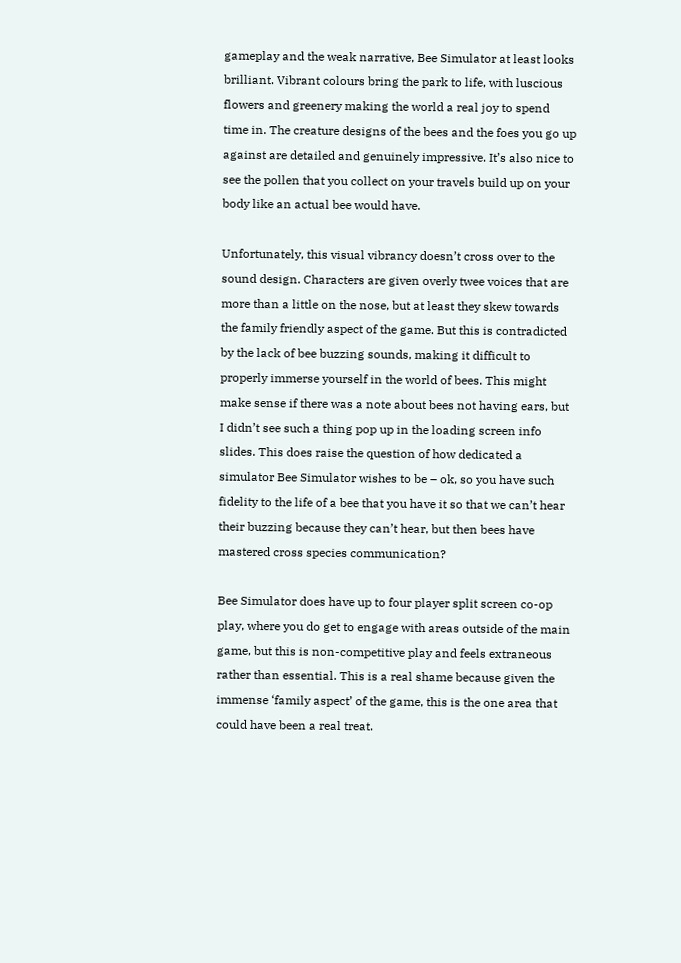gameplay and the weak narrative, Bee Simulator at least looks brilliant. Vibrant colours bring the park to life, with luscious flowers and greenery making the world a real joy to spend time in. The creature designs of the bees and the foes you go up against are detailed and genuinely impressive. It’s also nice to see the pollen that you collect on your travels build up on your body like an actual bee would have.

Unfortunately, this visual vibrancy doesn’t cross over to the sound design. Characters are given overly twee voices that are more than a little on the nose, but at least they skew towards the family friendly aspect of the game. But this is contradicted by the lack of bee buzzing sounds, making it difficult to properly immerse yourself in the world of bees. This might make sense if there was a note about bees not having ears, but I didn’t see such a thing pop up in the loading screen info slides. This does raise the question of how dedicated a simulator Bee Simulator wishes to be – ok, so you have such fidelity to the life of a bee that you have it so that we can’t hear their buzzing because they can’t hear, but then bees have mastered cross species communication?

Bee Simulator does have up to four player split screen co-op play, where you do get to engage with areas outside of the main game, but this is non-competitive play and feels extraneous rather than essential. This is a real shame because given the immense ‘family aspect’ of the game, this is the one area that could have been a real treat.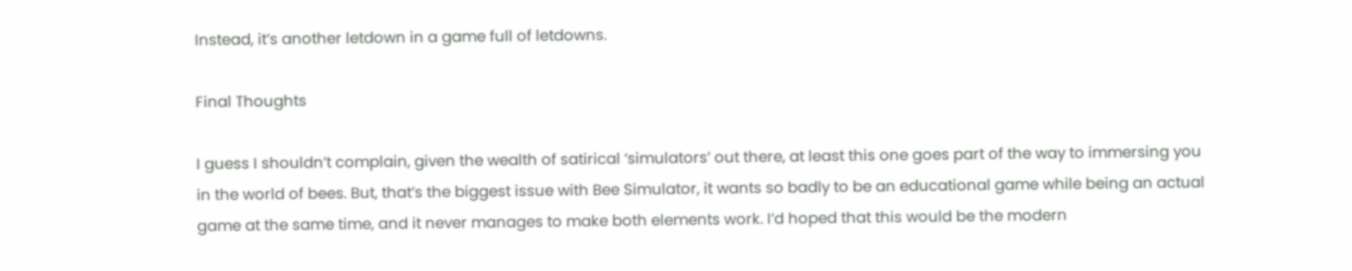Instead, it’s another letdown in a game full of letdowns.

Final Thoughts

I guess I shouldn’t complain, given the wealth of satirical ‘simulators’ out there, at least this one goes part of the way to immersing you in the world of bees. But, that’s the biggest issue with Bee Simulator, it wants so badly to be an educational game while being an actual game at the same time, and it never manages to make both elements work. I’d hoped that this would be the modern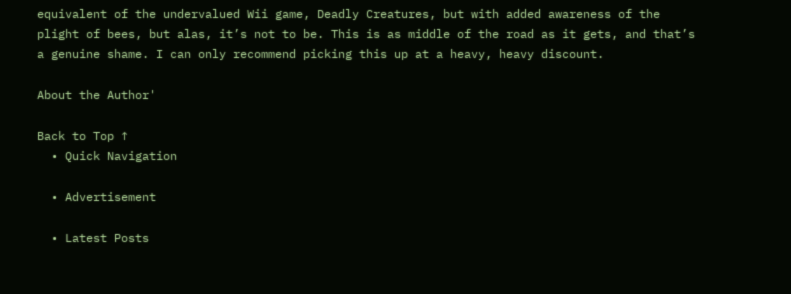equivalent of the undervalued Wii game, Deadly Creatures, but with added awareness of the plight of bees, but alas, it’s not to be. This is as middle of the road as it gets, and that’s a genuine shame. I can only recommend picking this up at a heavy, heavy discount.

About the Author'

Back to Top ↑
  • Quick Navigation

  • Advertisement

  • Latest Posts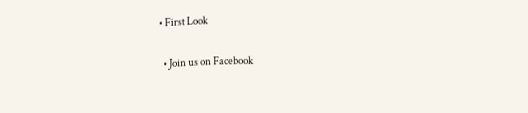• First Look

  • Join us on Facebook